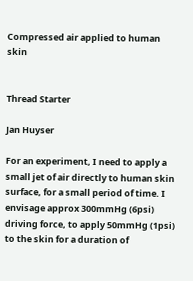Compressed air applied to human skin


Thread Starter

Jan Huyser

For an experiment, I need to apply a small jet of air directly to human skin surface, for a small period of time. I envisage approx 300mmHg (6psi) driving force, to apply 50mmHg (1psi) to the skin for a duration of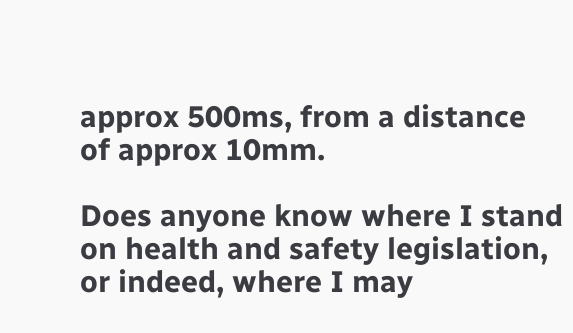approx 500ms, from a distance of approx 10mm.

Does anyone know where I stand on health and safety legislation, or indeed, where I may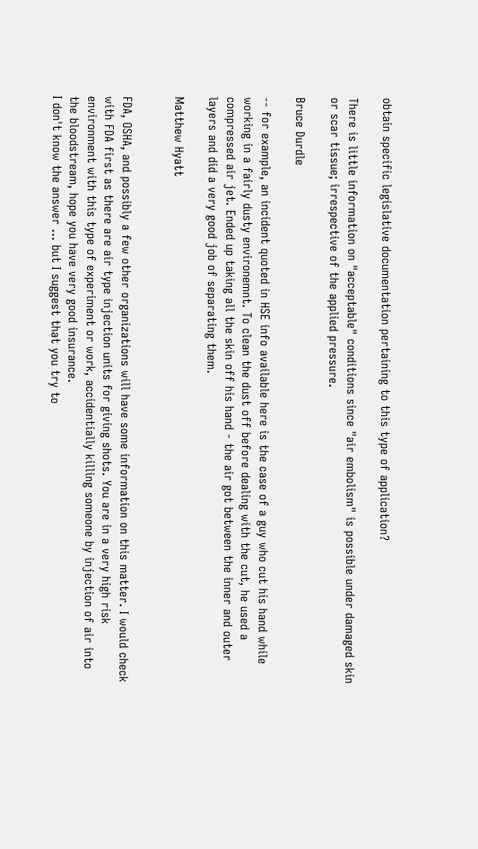obtain specific legislative documentation pertaining to this type of application?

There is little information on "acceptable" conditions since "air embolism" is possible under damaged skin or scar tissue; irrespective of the applied pressure.

Bruce Durdle

-- for example, an incident quoted in HSE info available here is the case of a guy who cut his hand while working in a fairly dusty environemnt. To clean the dust off before dealing with the cut, he used a compressed air jet. Ended up taking all the skin off his hand - the air got between the inner and outer layers and did a very good job of separating them.

Matthew Hyatt


FDA, OSHA, and possibly a few other organizations will have some information on this matter. I would check with FDA first as there are air type injection units for giving shots. You are in a very high risk environment with this type of experiment or work, accidentially killing someone by injection of air into the bloodstream, hope you have very good insurance.
I don't know the answer ... but I suggest that you try to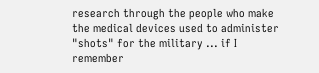research through the people who make the medical devices used to administer "shots" for the military ... if I remember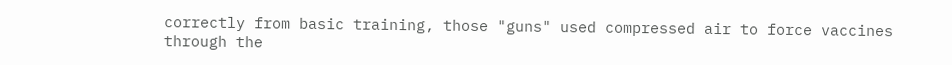correctly from basic training, those "guns" used compressed air to force vaccines through the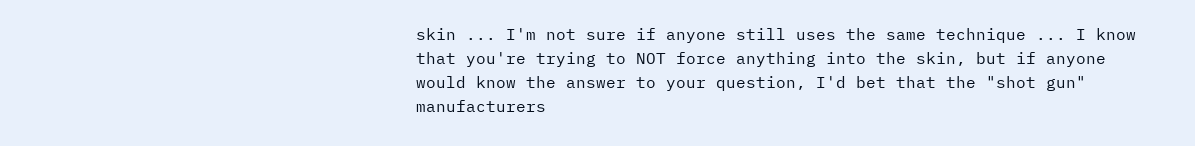skin ... I'm not sure if anyone still uses the same technique ... I know that you're trying to NOT force anything into the skin, but if anyone would know the answer to your question, I'd bet that the "shot gun" manufacturers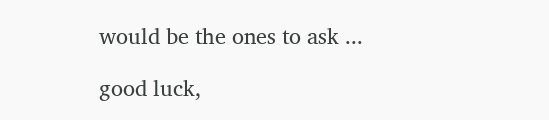would be the ones to ask ...

good luck,